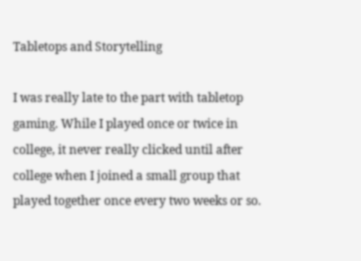Tabletops and Storytelling

I was really late to the part with tabletop gaming. While I played once or twice in college, it never really clicked until after college when I joined a small group that played together once every two weeks or so.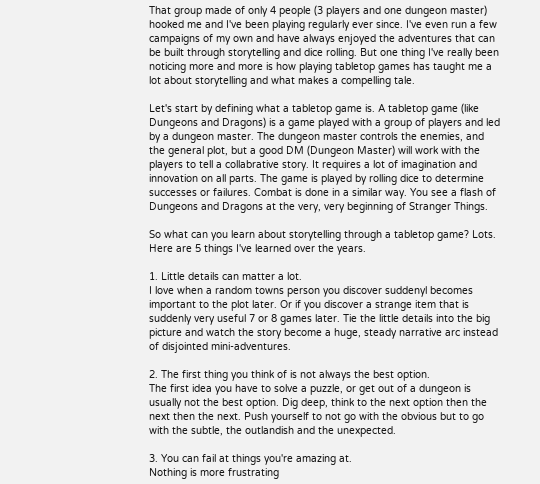That group made of only 4 people (3 players and one dungeon master) hooked me and I've been playing regularly ever since. I've even run a few campaigns of my own and have always enjoyed the adventures that can be built through storytelling and dice rolling. But one thing I've really been noticing more and more is how playing tabletop games has taught me a lot about storytelling and what makes a compelling tale.

Let's start by defining what a tabletop game is. A tabletop game (like Dungeons and Dragons) is a game played with a group of players and led by a dungeon master. The dungeon master controls the enemies, and the general plot, but a good DM (Dungeon Master) will work with the players to tell a collabrative story. It requires a lot of imagination and innovation on all parts. The game is played by rolling dice to determine successes or failures. Combat is done in a similar way. You see a flash of Dungeons and Dragons at the very, very beginning of Stranger Things.

So what can you learn about storytelling through a tabletop game? Lots. Here are 5 things I've learned over the years.

1. Little details can matter a lot.
I love when a random towns person you discover suddenyl becomes important to the plot later. Or if you discover a strange item that is suddenly very useful 7 or 8 games later. Tie the little details into the big picture and watch the story become a huge, steady narrative arc instead of disjointed mini-adventures.

2. The first thing you think of is not always the best option.
The first idea you have to solve a puzzle, or get out of a dungeon is usually not the best option. Dig deep, think to the next option then the next then the next. Push yourself to not go with the obvious but to go with the subtle, the outlandish and the unexpected.

3. You can fail at things you're amazing at.
Nothing is more frustrating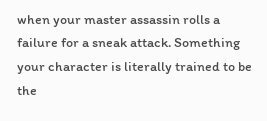when your master assassin rolls a failure for a sneak attack. Something your character is literally trained to be the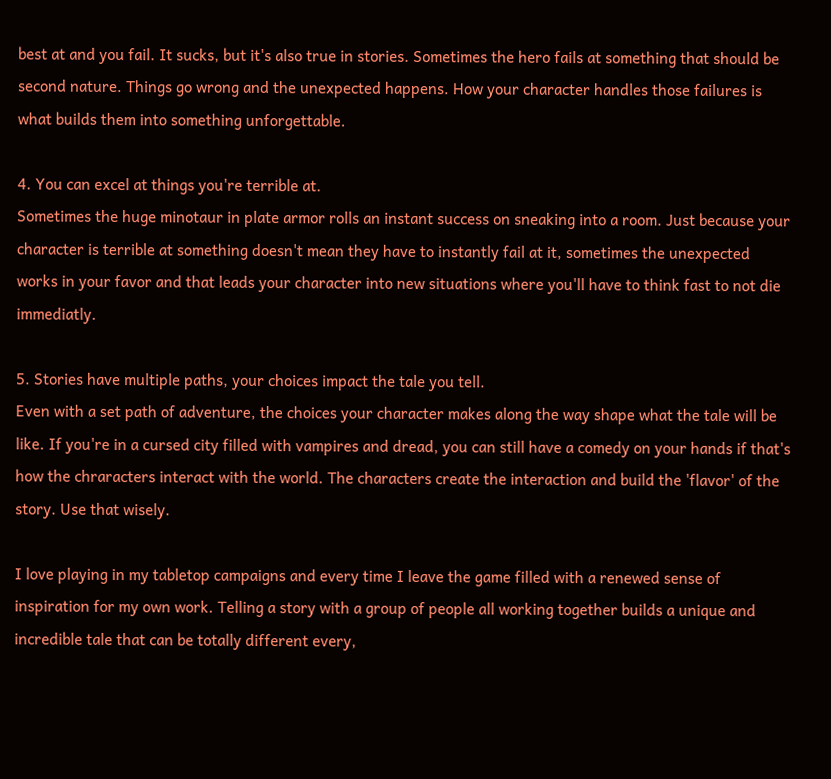best at and you fail. It sucks, but it's also true in stories. Sometimes the hero fails at something that should be second nature. Things go wrong and the unexpected happens. How your character handles those failures is what builds them into something unforgettable.

4. You can excel at things you're terrible at.
Sometimes the huge minotaur in plate armor rolls an instant success on sneaking into a room. Just because your character is terrible at something doesn't mean they have to instantly fail at it, sometimes the unexpected works in your favor and that leads your character into new situations where you'll have to think fast to not die immediatly.

5. Stories have multiple paths, your choices impact the tale you tell.
Even with a set path of adventure, the choices your character makes along the way shape what the tale will be like. If you're in a cursed city filled with vampires and dread, you can still have a comedy on your hands if that's how the chraracters interact with the world. The characters create the interaction and build the 'flavor' of the story. Use that wisely.

I love playing in my tabletop campaigns and every time I leave the game filled with a renewed sense of inspiration for my own work. Telling a story with a group of people all working together builds a unique and incredible tale that can be totally different every,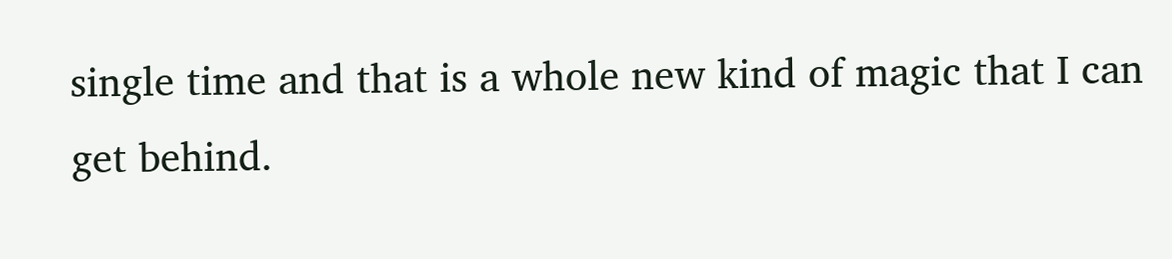single time and that is a whole new kind of magic that I can get behind.